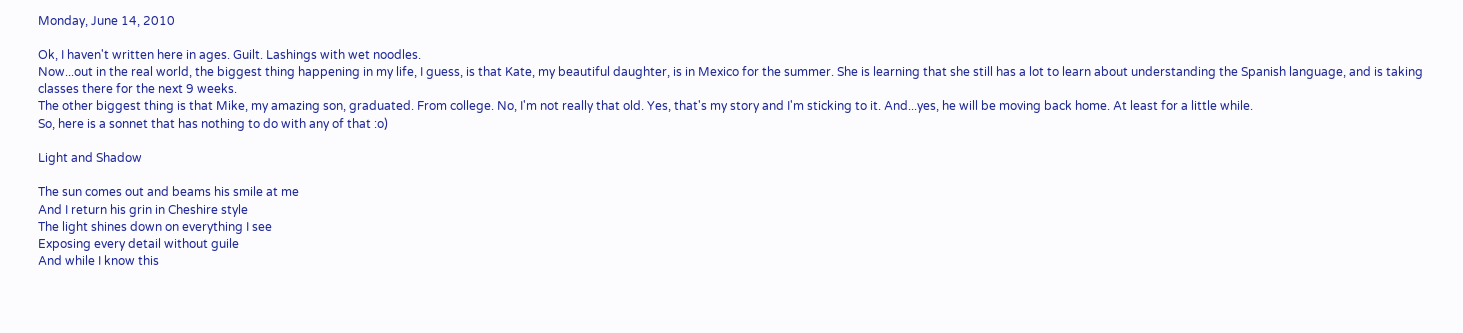Monday, June 14, 2010

Ok, I haven't written here in ages. Guilt. Lashings with wet noodles.
Now...out in the real world, the biggest thing happening in my life, I guess, is that Kate, my beautiful daughter, is in Mexico for the summer. She is learning that she still has a lot to learn about understanding the Spanish language, and is taking classes there for the next 9 weeks.
The other biggest thing is that Mike, my amazing son, graduated. From college. No, I'm not really that old. Yes, that's my story and I'm sticking to it. And...yes, he will be moving back home. At least for a little while.
So, here is a sonnet that has nothing to do with any of that :o)

Light and Shadow

The sun comes out and beams his smile at me
And I return his grin in Cheshire style
The light shines down on everything I see
Exposing every detail without guile
And while I know this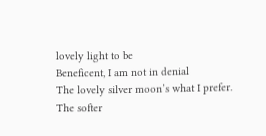lovely light to be
Beneficent, I am not in denial
The lovely silver moon’s what I prefer.
The softer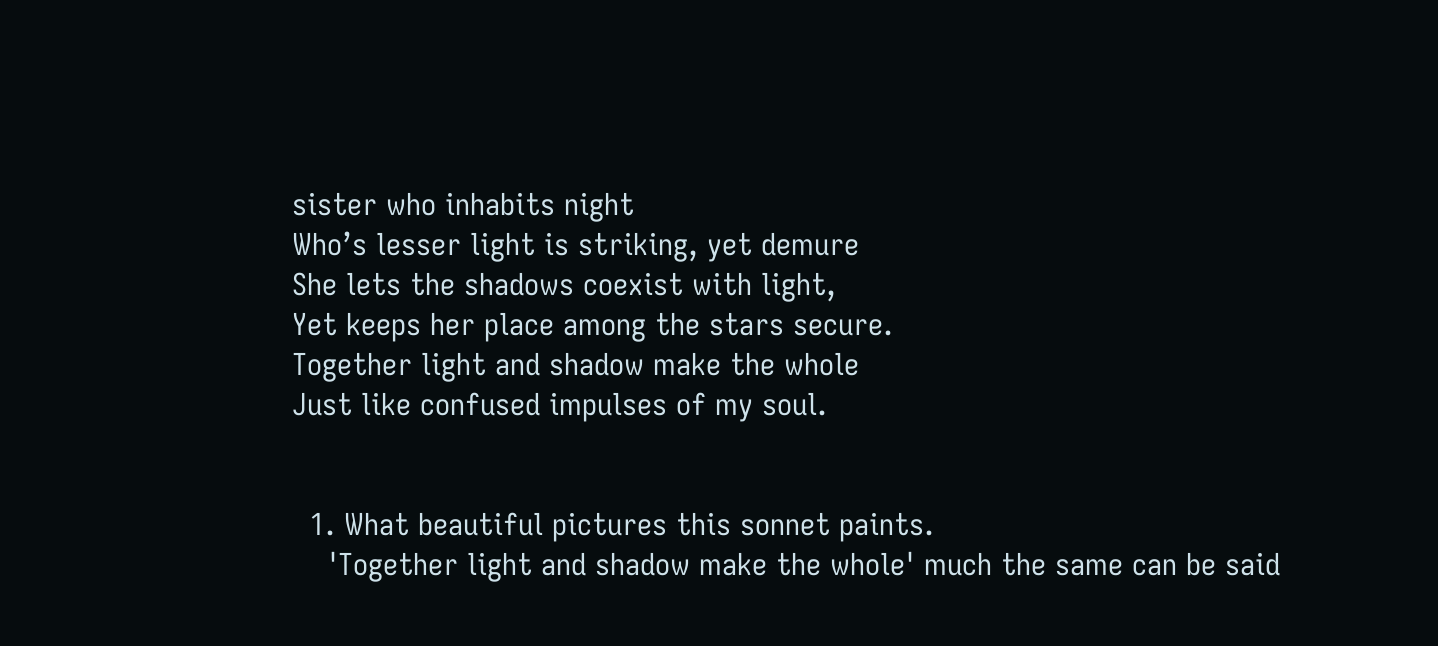sister who inhabits night
Who’s lesser light is striking, yet demure
She lets the shadows coexist with light,
Yet keeps her place among the stars secure.
Together light and shadow make the whole
Just like confused impulses of my soul.


  1. What beautiful pictures this sonnet paints.
    'Together light and shadow make the whole' much the same can be said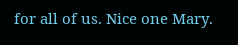for all of us. Nice one Mary.